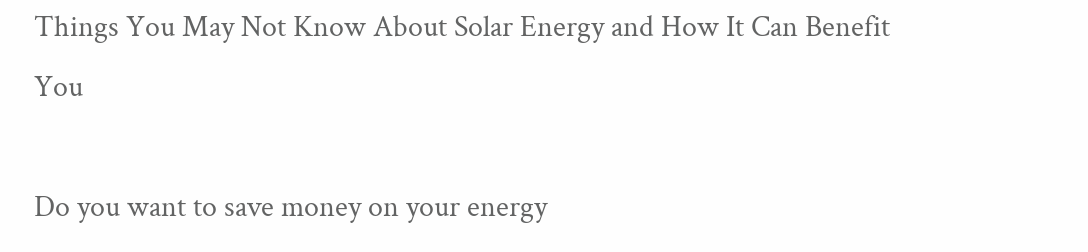Things You May Not Know About Solar Energy and How It Can Benefit You

Do you want to save money on your energy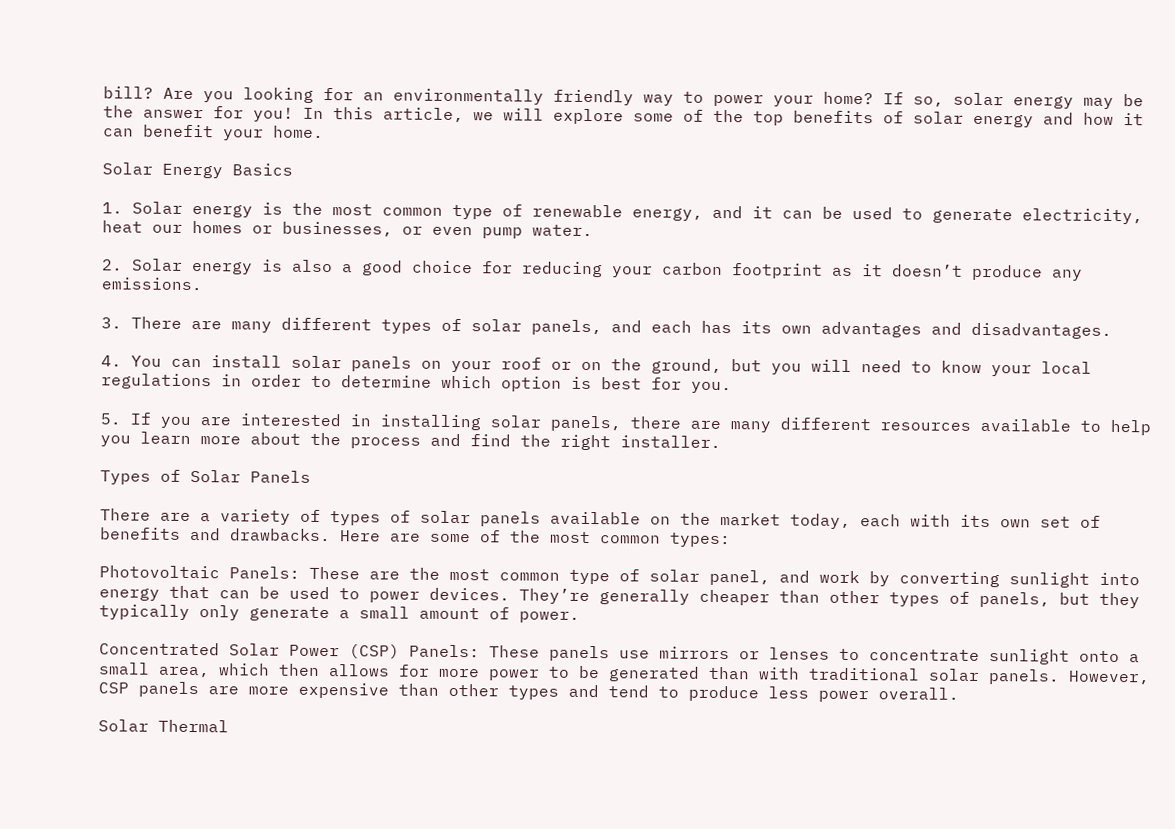bill? Are you looking for an environmentally friendly way to power your home? If so, solar energy may be the answer for you! In this article, we will explore some of the top benefits of solar energy and how it can benefit your home.

Solar Energy Basics

1. Solar energy is the most common type of renewable energy, and it can be used to generate electricity, heat our homes or businesses, or even pump water.

2. Solar energy is also a good choice for reducing your carbon footprint as it doesn’t produce any emissions.

3. There are many different types of solar panels, and each has its own advantages and disadvantages.

4. You can install solar panels on your roof or on the ground, but you will need to know your local regulations in order to determine which option is best for you.

5. If you are interested in installing solar panels, there are many different resources available to help you learn more about the process and find the right installer.

Types of Solar Panels

There are a variety of types of solar panels available on the market today, each with its own set of benefits and drawbacks. Here are some of the most common types:

Photovoltaic Panels: These are the most common type of solar panel, and work by converting sunlight into energy that can be used to power devices. They’re generally cheaper than other types of panels, but they typically only generate a small amount of power.

Concentrated Solar Power (CSP) Panels: These panels use mirrors or lenses to concentrate sunlight onto a small area, which then allows for more power to be generated than with traditional solar panels. However, CSP panels are more expensive than other types and tend to produce less power overall.

Solar Thermal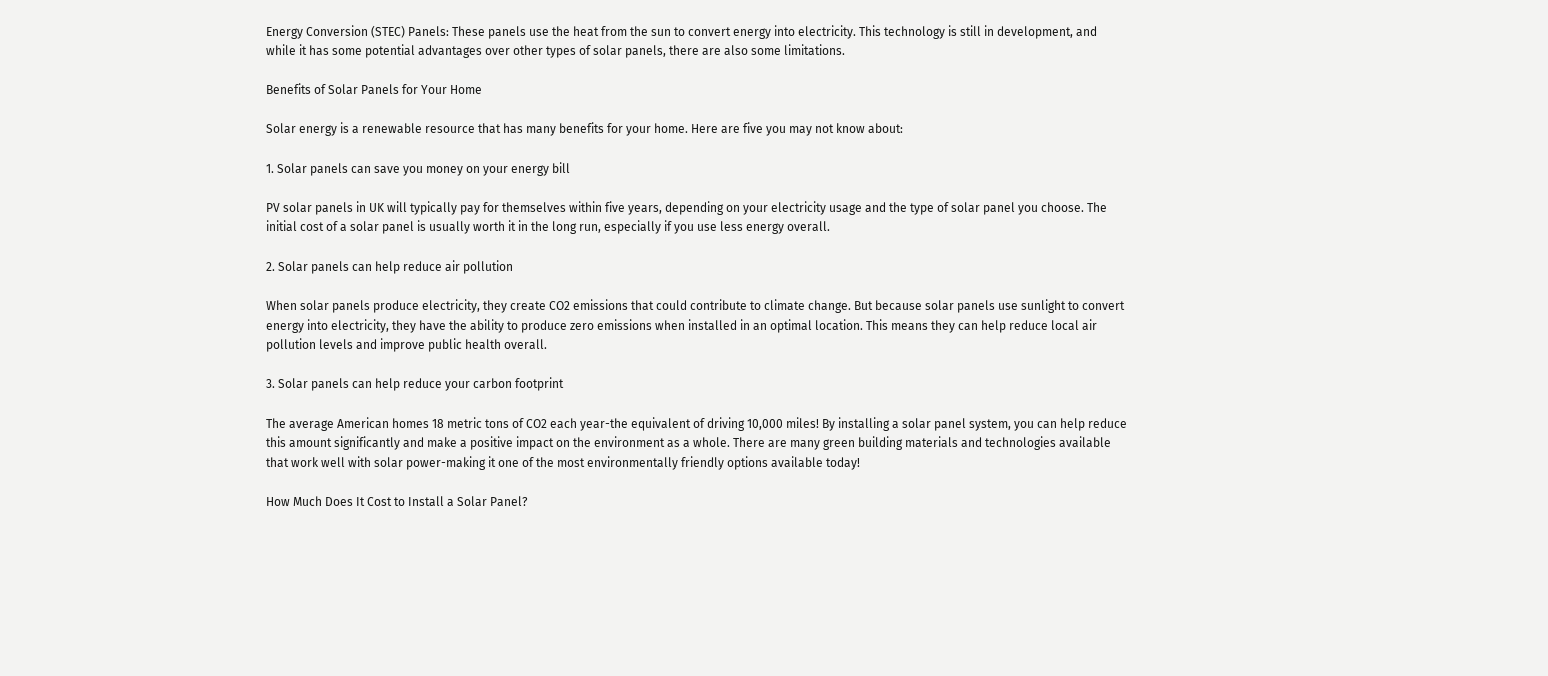Energy Conversion (STEC) Panels: These panels use the heat from the sun to convert energy into electricity. This technology is still in development, and while it has some potential advantages over other types of solar panels, there are also some limitations.

Benefits of Solar Panels for Your Home

Solar energy is a renewable resource that has many benefits for your home. Here are five you may not know about:

1. Solar panels can save you money on your energy bill

PV solar panels in UK will typically pay for themselves within five years, depending on your electricity usage and the type of solar panel you choose. The initial cost of a solar panel is usually worth it in the long run, especially if you use less energy overall.

2. Solar panels can help reduce air pollution

When solar panels produce electricity, they create CO2 emissions that could contribute to climate change. But because solar panels use sunlight to convert energy into electricity, they have the ability to produce zero emissions when installed in an optimal location. This means they can help reduce local air pollution levels and improve public health overall.

3. Solar panels can help reduce your carbon footprint

The average American homes 18 metric tons of CO2 each year-the equivalent of driving 10,000 miles! By installing a solar panel system, you can help reduce this amount significantly and make a positive impact on the environment as a whole. There are many green building materials and technologies available that work well with solar power-making it one of the most environmentally friendly options available today!

How Much Does It Cost to Install a Solar Panel?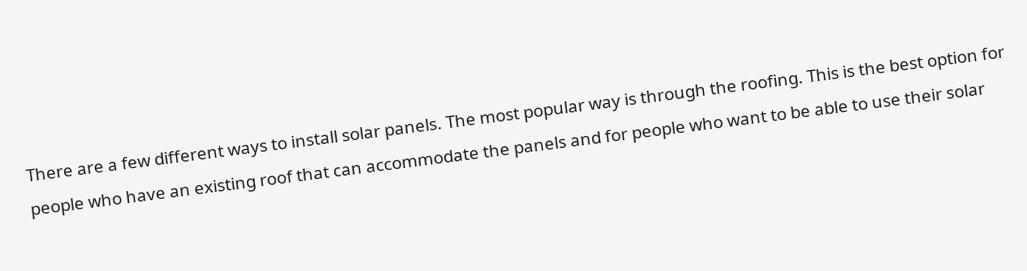There are a few different ways to install solar panels. The most popular way is through the roofing. This is the best option for people who have an existing roof that can accommodate the panels and for people who want to be able to use their solar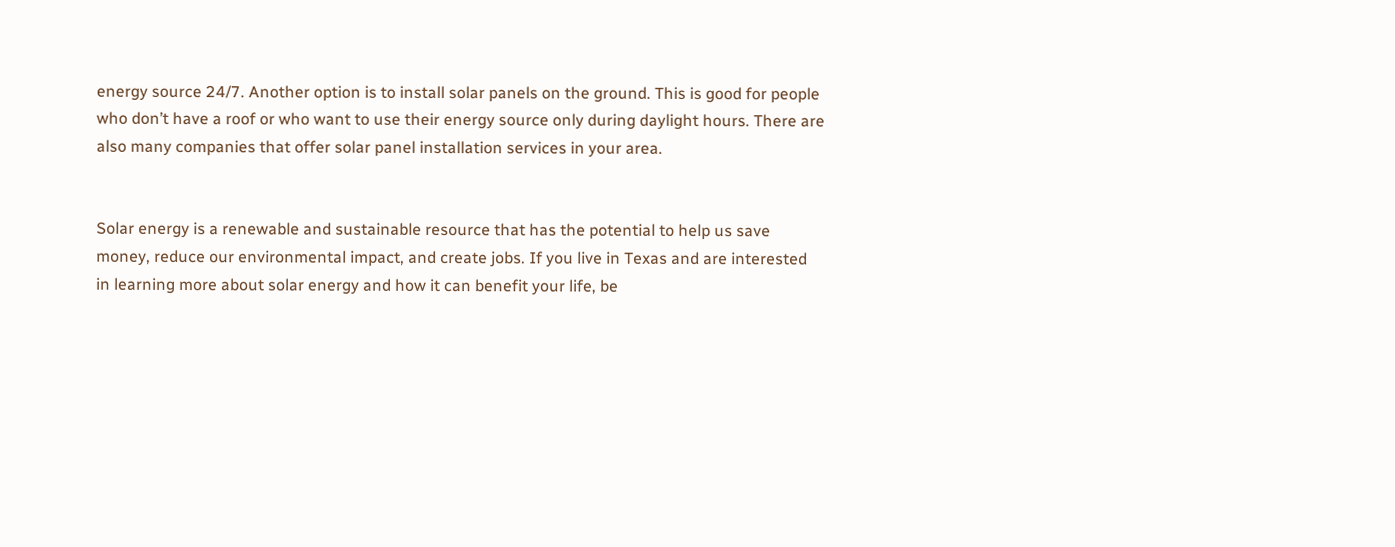energy source 24/7. Another option is to install solar panels on the ground. This is good for people who don’t have a roof or who want to use their energy source only during daylight hours. There are also many companies that offer solar panel installation services in your area.


Solar energy is a renewable and sustainable resource that has the potential to help us save money, reduce our environmental impact, and create jobs. If you live in Texas and are interested in learning more about solar energy and how it can benefit your life, be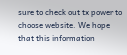sure to check out tx power to choose website. We hope that this information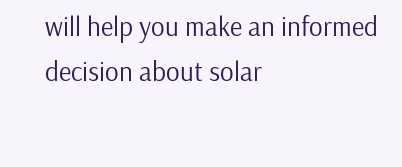will help you make an informed decision about solar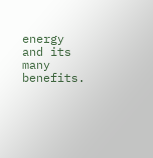energy and its many benefits.